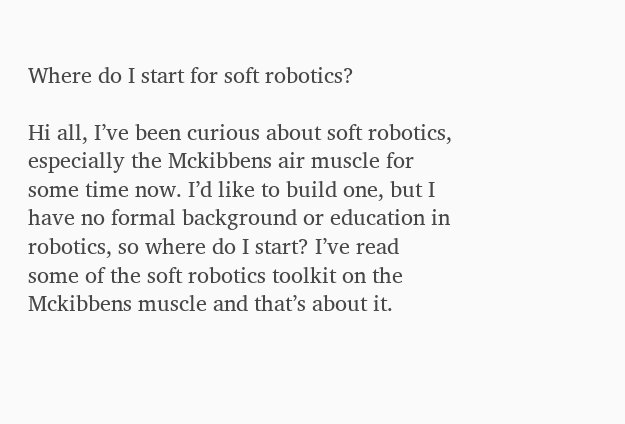Where do I start for soft robotics?

Hi all, I’ve been curious about soft robotics, especially the Mckibbens air muscle for some time now. I’d like to build one, but I have no formal background or education in robotics, so where do I start? I’ve read some of the soft robotics toolkit on the Mckibbens muscle and that’s about it.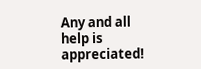Any and all help is appreciated!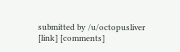submitted by /u/octopusliver
[link] [comments]